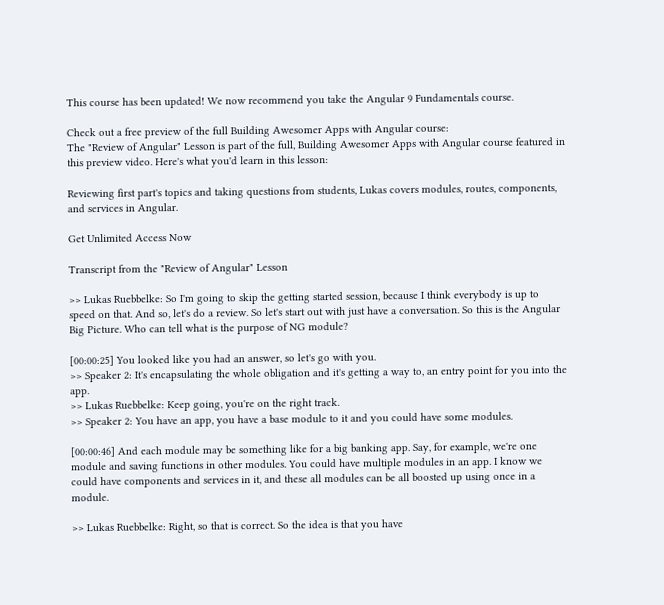This course has been updated! We now recommend you take the Angular 9 Fundamentals course.

Check out a free preview of the full Building Awesomer Apps with Angular course:
The "Review of Angular" Lesson is part of the full, Building Awesomer Apps with Angular course featured in this preview video. Here's what you'd learn in this lesson:

Reviewing first part's topics and taking questions from students, Lukas covers modules, routes, components, and services in Angular.

Get Unlimited Access Now

Transcript from the "Review of Angular" Lesson

>> Lukas Ruebbelke: So I'm going to skip the getting started session, because I think everybody is up to speed on that. And so, let's do a review. So let's start out with just have a conversation. So this is the Angular Big Picture. Who can tell what is the purpose of NG module?

[00:00:25] You looked like you had an answer, so let's go with you.
>> Speaker 2: It's encapsulating the whole obligation and it's getting a way to, an entry point for you into the app.
>> Lukas Ruebbelke: Keep going, you're on the right track.
>> Speaker 2: You have an app, you have a base module to it and you could have some modules.

[00:00:46] And each module may be something like for a big banking app. Say, for example, we're one module and saving functions in other modules. You could have multiple modules in an app. I know we could have components and services in it, and these all modules can be all boosted up using once in a module.

>> Lukas Ruebbelke: Right, so that is correct. So the idea is that you have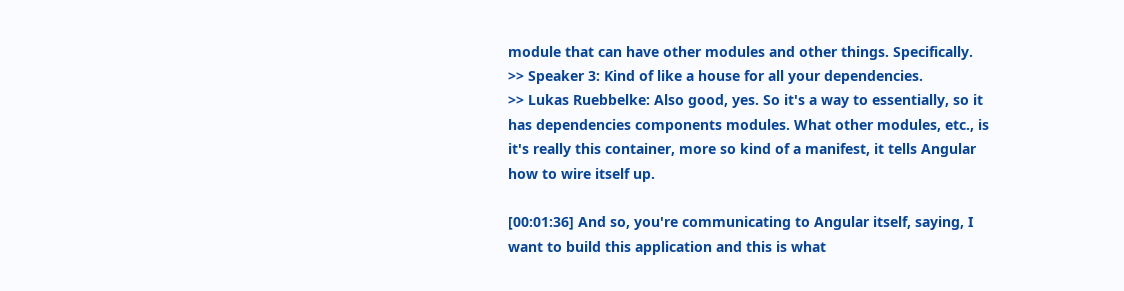module that can have other modules and other things. Specifically.
>> Speaker 3: Kind of like a house for all your dependencies.
>> Lukas Ruebbelke: Also good, yes. So it's a way to essentially, so it has dependencies components modules. What other modules, etc., is it's really this container, more so kind of a manifest, it tells Angular how to wire itself up.

[00:01:36] And so, you're communicating to Angular itself, saying, I want to build this application and this is what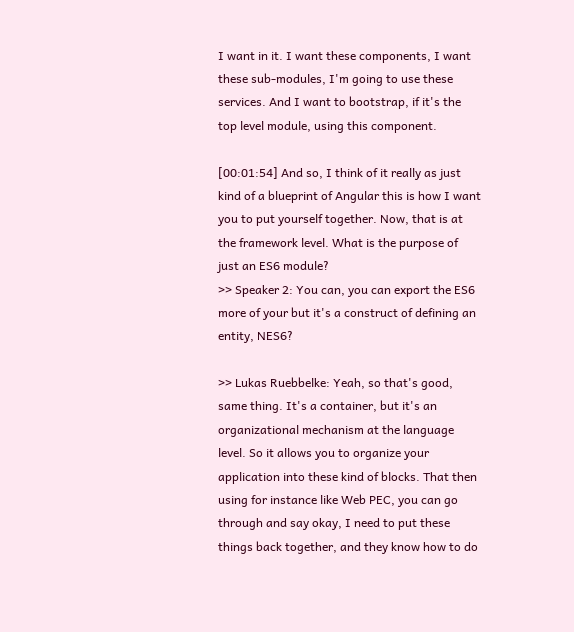I want in it. I want these components, I want these sub-modules, I'm going to use these services. And I want to bootstrap, if it's the top level module, using this component.

[00:01:54] And so, I think of it really as just kind of a blueprint of Angular this is how I want you to put yourself together. Now, that is at the framework level. What is the purpose of just an ES6 module?
>> Speaker 2: You can, you can export the ES6 more of your but it's a construct of defining an entity, NES6?

>> Lukas Ruebbelke: Yeah, so that's good, same thing. It's a container, but it's an organizational mechanism at the language level. So it allows you to organize your application into these kind of blocks. That then using for instance like Web PEC, you can go through and say okay, I need to put these things back together, and they know how to do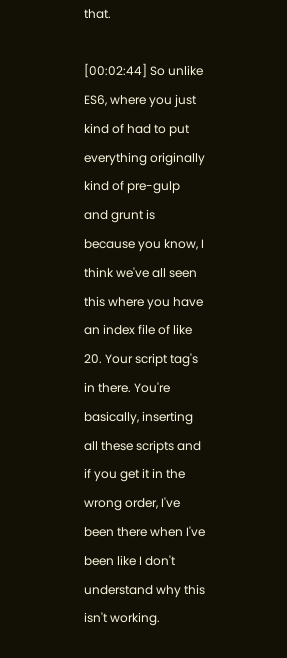that.

[00:02:44] So unlike ES6, where you just kind of had to put everything originally kind of pre-gulp and grunt is because you know, I think we've all seen this where you have an index file of like 20. Your script tag's in there. You're basically, inserting all these scripts and if you get it in the wrong order, I've been there when I've been like I don't understand why this isn't working.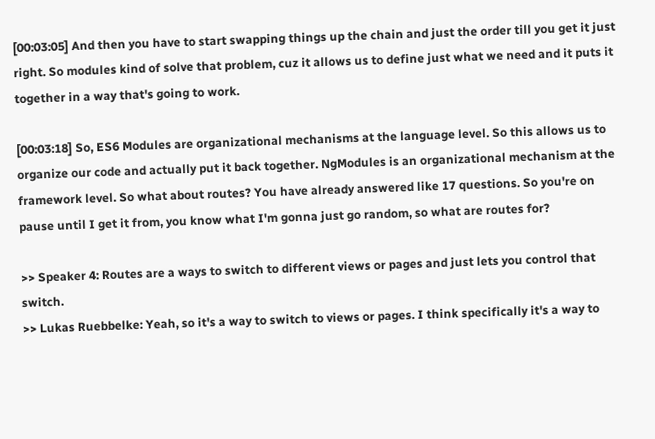[00:03:05] And then you have to start swapping things up the chain and just the order till you get it just right. So modules kind of solve that problem, cuz it allows us to define just what we need and it puts it together in a way that's going to work.

[00:03:18] So, ES6 Modules are organizational mechanisms at the language level. So this allows us to organize our code and actually put it back together. NgModules is an organizational mechanism at the framework level. So what about routes? You have already answered like 17 questions. So you're on pause until I get it from, you know what I'm gonna just go random, so what are routes for?

>> Speaker 4: Routes are a ways to switch to different views or pages and just lets you control that switch.
>> Lukas Ruebbelke: Yeah, so it's a way to switch to views or pages. I think specifically it's a way to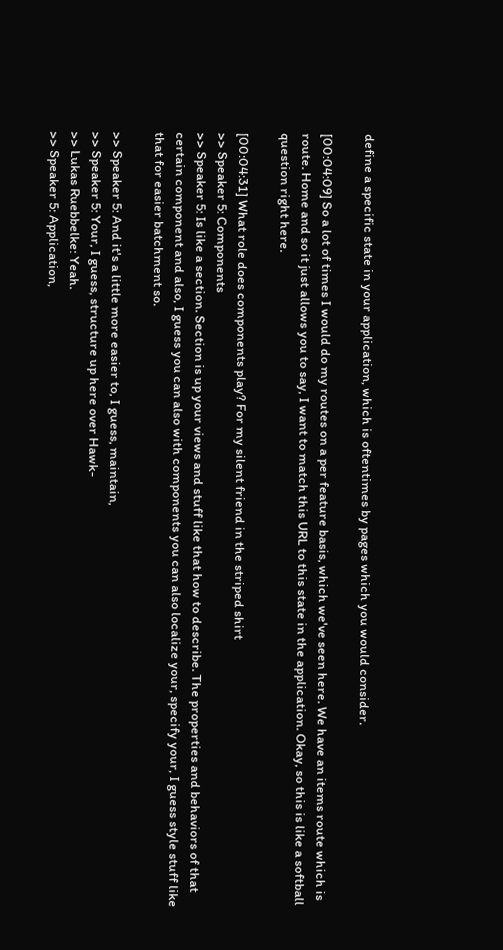define a specific state in your application, which is oftentimes by pages which you would consider.

[00:04:09] So a lot of times I would do my routes on a per feature basis, which we've seen here. We have an items route which is route. Home and so it just allows you to say, I want to match this URL to this state in the application. Okay, so this is like a softball question right here.

[00:04:31] What role does components play? For my silent friend in the striped shirt
>> Speaker 5: Components
>> Speaker 5: Is like a section. Section is up your views and stuff like that how to describe. The properties and behaviors of that certain component and also, I guess you can also with components you can also localize your, specify your, I guess style stuff like that for easier batchment so.

>> Speaker 5: And it's a little more easier to, I guess, maintain,
>> Speaker 5: Your, I guess, structure up here over Hawk-
>> Lukas Ruebbelke: Yeah.
>> Speaker 5: Application,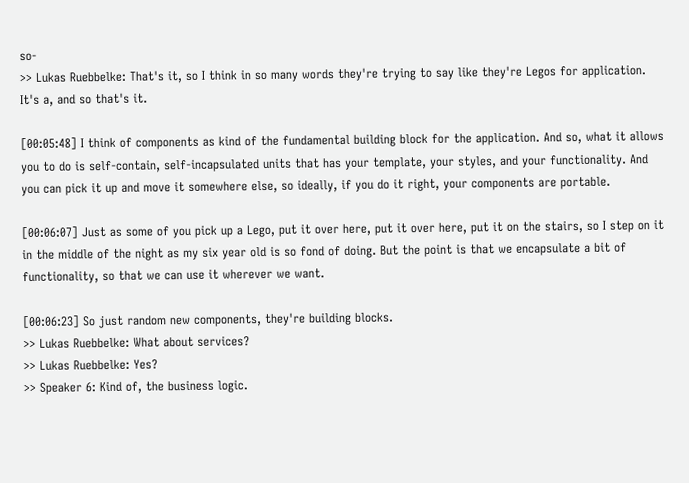so-
>> Lukas Ruebbelke: That's it, so I think in so many words they're trying to say like they're Legos for application. It's a, and so that's it.

[00:05:48] I think of components as kind of the fundamental building block for the application. And so, what it allows you to do is self-contain, self-incapsulated units that has your template, your styles, and your functionality. And you can pick it up and move it somewhere else, so ideally, if you do it right, your components are portable.

[00:06:07] Just as some of you pick up a Lego, put it over here, put it over here, put it on the stairs, so I step on it in the middle of the night as my six year old is so fond of doing. But the point is that we encapsulate a bit of functionality, so that we can use it wherever we want.

[00:06:23] So just random new components, they're building blocks.
>> Lukas Ruebbelke: What about services?
>> Lukas Ruebbelke: Yes?
>> Speaker 6: Kind of, the business logic.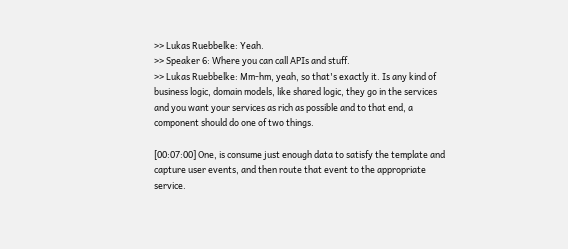>> Lukas Ruebbelke: Yeah.
>> Speaker 6: Where you can call APIs and stuff.
>> Lukas Ruebbelke: Mm-hm, yeah, so that's exactly it. Is any kind of business logic, domain models, like shared logic, they go in the services and you want your services as rich as possible and to that end, a component should do one of two things.

[00:07:00] One, is consume just enough data to satisfy the template and capture user events, and then route that event to the appropriate service.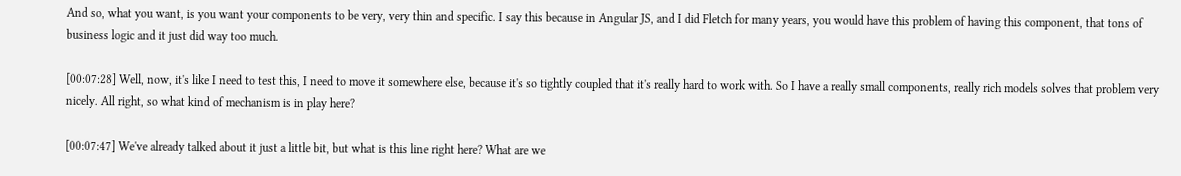And so, what you want, is you want your components to be very, very thin and specific. I say this because in Angular JS, and I did Fletch for many years, you would have this problem of having this component, that tons of business logic and it just did way too much.

[00:07:28] Well, now, it's like I need to test this, I need to move it somewhere else, because it's so tightly coupled that it's really hard to work with. So I have a really small components, really rich models solves that problem very nicely. All right, so what kind of mechanism is in play here?

[00:07:47] We've already talked about it just a little bit, but what is this line right here? What are we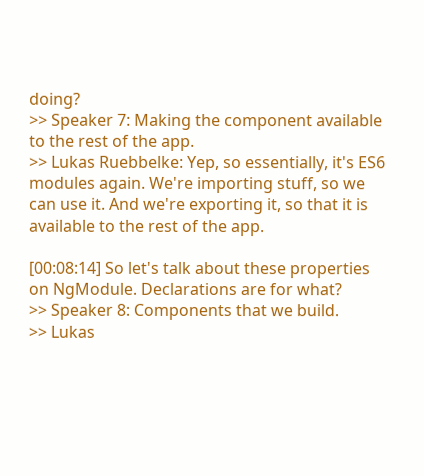doing?
>> Speaker 7: Making the component available to the rest of the app.
>> Lukas Ruebbelke: Yep, so essentially, it's ES6 modules again. We're importing stuff, so we can use it. And we're exporting it, so that it is available to the rest of the app.

[00:08:14] So let's talk about these properties on NgModule. Declarations are for what?
>> Speaker 8: Components that we build.
>> Lukas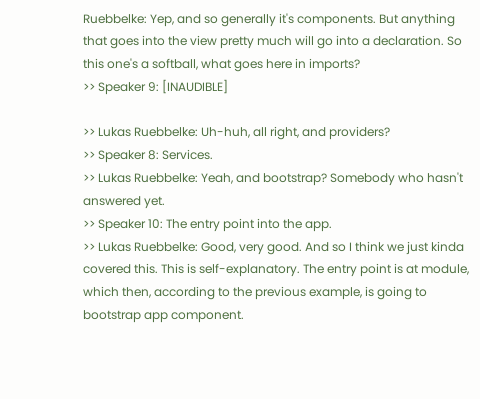Ruebbelke: Yep, and so generally it's components. But anything that goes into the view pretty much will go into a declaration. So this one's a softball, what goes here in imports?
>> Speaker 9: [INAUDIBLE]

>> Lukas Ruebbelke: Uh-huh, all right, and providers?
>> Speaker 8: Services.
>> Lukas Ruebbelke: Yeah, and bootstrap? Somebody who hasn't answered yet.
>> Speaker 10: The entry point into the app.
>> Lukas Ruebbelke: Good, very good. And so I think we just kinda covered this. This is self-explanatory. The entry point is at module, which then, according to the previous example, is going to bootstrap app component.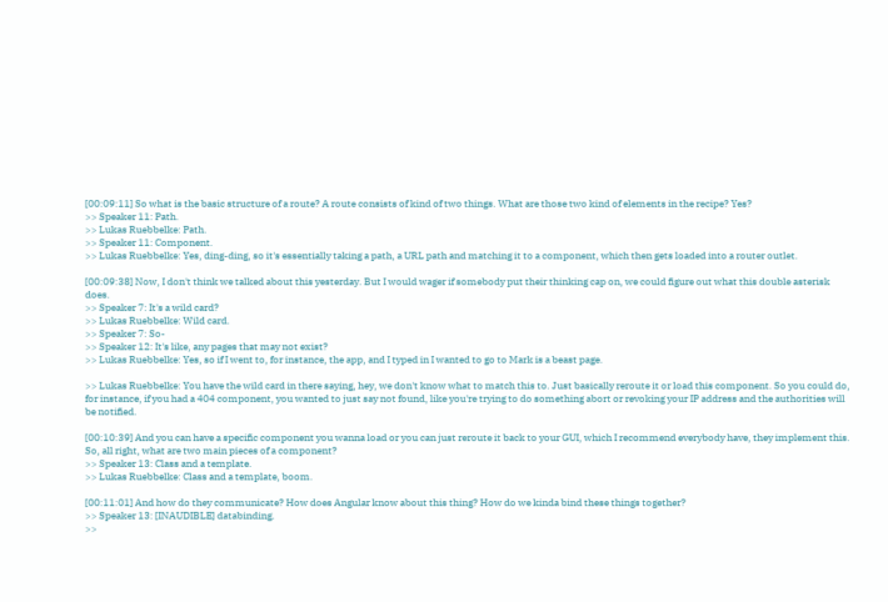[00:09:11] So what is the basic structure of a route? A route consists of kind of two things. What are those two kind of elements in the recipe? Yes?
>> Speaker 11: Path.
>> Lukas Ruebbelke: Path.
>> Speaker 11: Component.
>> Lukas Ruebbelke: Yes, ding-ding, so it's essentially taking a path, a URL path and matching it to a component, which then gets loaded into a router outlet.

[00:09:38] Now, I don't think we talked about this yesterday. But I would wager if somebody put their thinking cap on, we could figure out what this double asterisk does.
>> Speaker 7: It's a wild card?
>> Lukas Ruebbelke: Wild card.
>> Speaker 7: So-
>> Speaker 12: It's like, any pages that may not exist?
>> Lukas Ruebbelke: Yes, so if I went to, for instance, the app, and I typed in I wanted to go to Mark is a beast page.

>> Lukas Ruebbelke: You have the wild card in there saying, hey, we don't know what to match this to. Just basically reroute it or load this component. So you could do, for instance, if you had a 404 component, you wanted to just say not found, like you're trying to do something abort or revoking your IP address and the authorities will be notified.

[00:10:39] And you can have a specific component you wanna load or you can just reroute it back to your GUI, which I recommend everybody have, they implement this. So, all right, what are two main pieces of a component?
>> Speaker 13: Class and a template.
>> Lukas Ruebbelke: Class and a template, boom.

[00:11:01] And how do they communicate? How does Angular know about this thing? How do we kinda bind these things together?
>> Speaker 13: [INAUDIBLE] databinding.
>>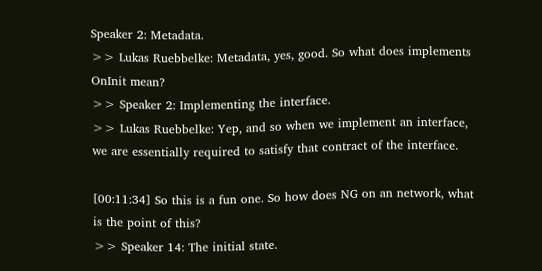Speaker 2: Metadata.
>> Lukas Ruebbelke: Metadata, yes, good. So what does implements OnInit mean?
>> Speaker 2: Implementing the interface.
>> Lukas Ruebbelke: Yep, and so when we implement an interface, we are essentially required to satisfy that contract of the interface.

[00:11:34] So this is a fun one. So how does NG on an network, what is the point of this?
>> Speaker 14: The initial state.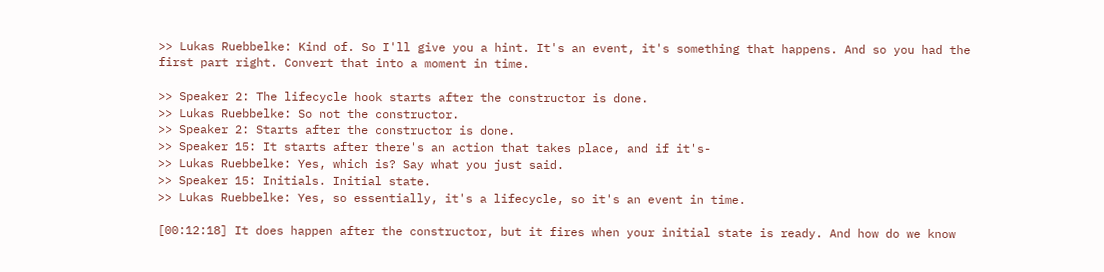>> Lukas Ruebbelke: Kind of. So I'll give you a hint. It's an event, it's something that happens. And so you had the first part right. Convert that into a moment in time.

>> Speaker 2: The lifecycle hook starts after the constructor is done.
>> Lukas Ruebbelke: So not the constructor.
>> Speaker 2: Starts after the constructor is done.
>> Speaker 15: It starts after there's an action that takes place, and if it's-
>> Lukas Ruebbelke: Yes, which is? Say what you just said.
>> Speaker 15: Initials. Initial state.
>> Lukas Ruebbelke: Yes, so essentially, it's a lifecycle, so it's an event in time.

[00:12:18] It does happen after the constructor, but it fires when your initial state is ready. And how do we know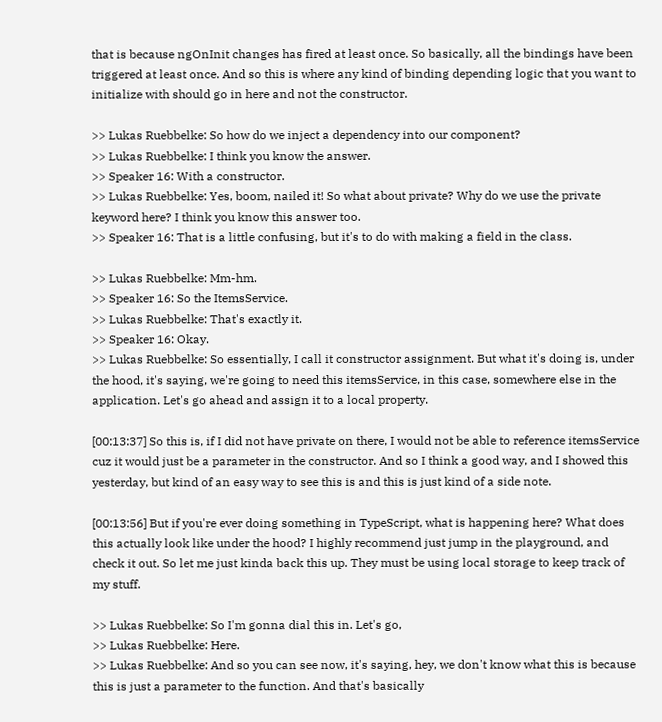that is because ngOnInit changes has fired at least once. So basically, all the bindings have been triggered at least once. And so this is where any kind of binding depending logic that you want to initialize with should go in here and not the constructor.

>> Lukas Ruebbelke: So how do we inject a dependency into our component?
>> Lukas Ruebbelke: I think you know the answer.
>> Speaker 16: With a constructor.
>> Lukas Ruebbelke: Yes, boom, nailed it! So what about private? Why do we use the private keyword here? I think you know this answer too.
>> Speaker 16: That is a little confusing, but it's to do with making a field in the class.

>> Lukas Ruebbelke: Mm-hm.
>> Speaker 16: So the ItemsService.
>> Lukas Ruebbelke: That's exactly it.
>> Speaker 16: Okay.
>> Lukas Ruebbelke: So essentially, I call it constructor assignment. But what it's doing is, under the hood, it's saying, we're going to need this itemsService, in this case, somewhere else in the application. Let's go ahead and assign it to a local property.

[00:13:37] So this is, if I did not have private on there, I would not be able to reference itemsService cuz it would just be a parameter in the constructor. And so I think a good way, and I showed this yesterday, but kind of an easy way to see this is and this is just kind of a side note.

[00:13:56] But if you're ever doing something in TypeScript, what is happening here? What does this actually look like under the hood? I highly recommend just jump in the playground, and check it out. So let me just kinda back this up. They must be using local storage to keep track of my stuff.

>> Lukas Ruebbelke: So I'm gonna dial this in. Let's go,
>> Lukas Ruebbelke: Here.
>> Lukas Ruebbelke: And so you can see now, it's saying, hey, we don't know what this is because this is just a parameter to the function. And that's basically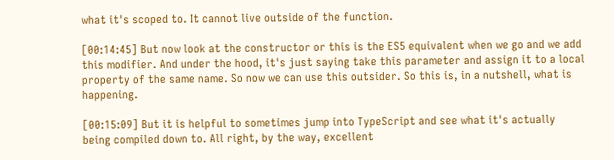what it's scoped to. It cannot live outside of the function.

[00:14:45] But now look at the constructor or this is the ES5 equivalent when we go and we add this modifier. And under the hood, it's just saying take this parameter and assign it to a local property of the same name. So now we can use this outsider. So this is, in a nutshell, what is happening.

[00:15:09] But it is helpful to sometimes jump into TypeScript and see what it's actually being compiled down to. All right, by the way, excellent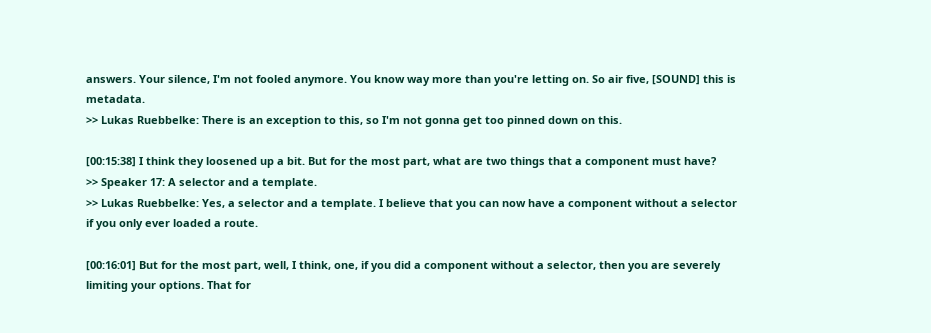answers. Your silence, I'm not fooled anymore. You know way more than you're letting on. So air five, [SOUND] this is metadata.
>> Lukas Ruebbelke: There is an exception to this, so I'm not gonna get too pinned down on this.

[00:15:38] I think they loosened up a bit. But for the most part, what are two things that a component must have?
>> Speaker 17: A selector and a template.
>> Lukas Ruebbelke: Yes, a selector and a template. I believe that you can now have a component without a selector if you only ever loaded a route.

[00:16:01] But for the most part, well, I think, one, if you did a component without a selector, then you are severely limiting your options. That for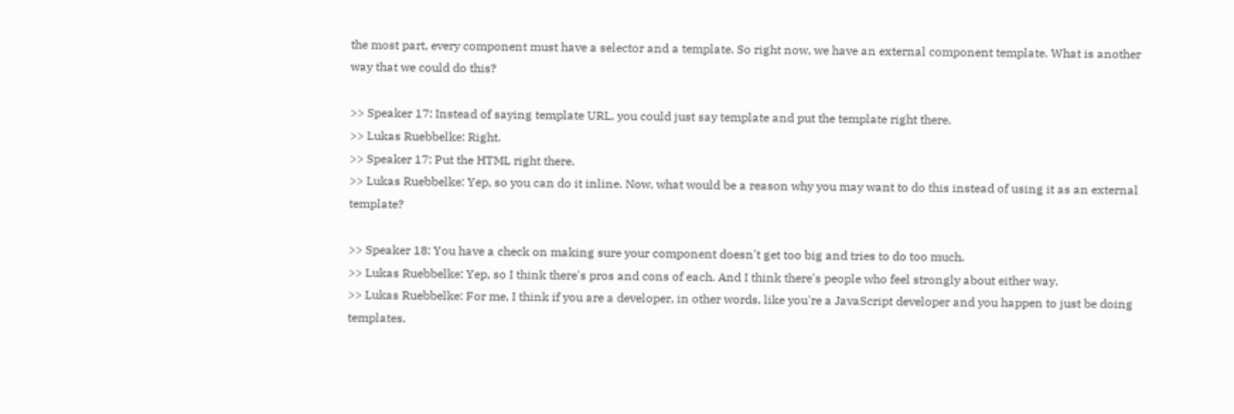the most part, every component must have a selector and a template. So right now, we have an external component template. What is another way that we could do this?

>> Speaker 17: Instead of saying template URL, you could just say template and put the template right there.
>> Lukas Ruebbelke: Right.
>> Speaker 17: Put the HTML right there.
>> Lukas Ruebbelke: Yep, so you can do it inline. Now, what would be a reason why you may want to do this instead of using it as an external template?

>> Speaker 18: You have a check on making sure your component doesn't get too big and tries to do too much.
>> Lukas Ruebbelke: Yep, so I think there's pros and cons of each. And I think there's people who feel strongly about either way.
>> Lukas Ruebbelke: For me, I think if you are a developer, in other words, like you're a JavaScript developer and you happen to just be doing templates.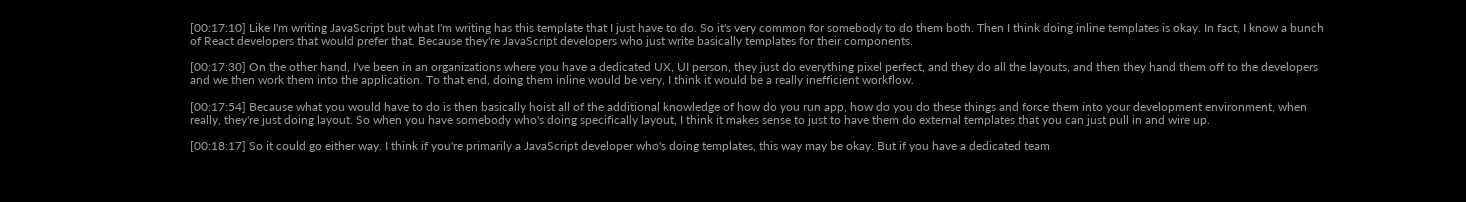[00:17:10] Like I'm writing JavaScript but what I'm writing has this template that I just have to do. So it's very common for somebody to do them both. Then I think doing inline templates is okay. In fact, I know a bunch of React developers that would prefer that. Because they're JavaScript developers who just write basically templates for their components.

[00:17:30] On the other hand, I've been in an organizations where you have a dedicated UX, UI person, they just do everything pixel perfect, and they do all the layouts, and then they hand them off to the developers and we then work them into the application. To that end, doing them inline would be very, I think it would be a really inefficient workflow.

[00:17:54] Because what you would have to do is then basically hoist all of the additional knowledge of how do you run app, how do you do these things and force them into your development environment, when really, they're just doing layout. So when you have somebody who's doing specifically layout, I think it makes sense to just to have them do external templates that you can just pull in and wire up.

[00:18:17] So it could go either way. I think if you're primarily a JavaScript developer who's doing templates, this way may be okay. But if you have a dedicated team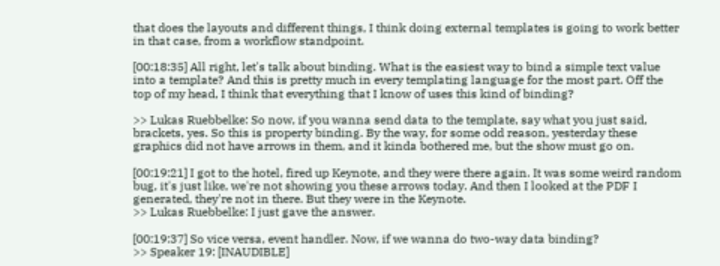that does the layouts and different things, I think doing external templates is going to work better in that case, from a workflow standpoint.

[00:18:35] All right, let's talk about binding. What is the easiest way to bind a simple text value into a template? And this is pretty much in every templating language for the most part. Off the top of my head, I think that everything that I know of uses this kind of binding?

>> Lukas Ruebbelke: So now, if you wanna send data to the template, say what you just said, brackets, yes. So this is property binding. By the way, for some odd reason, yesterday these graphics did not have arrows in them, and it kinda bothered me, but the show must go on.

[00:19:21] I got to the hotel, fired up Keynote, and they were there again. It was some weird random bug, it's just like, we're not showing you these arrows today. And then I looked at the PDF I generated, they're not in there. But they were in the Keynote.
>> Lukas Ruebbelke: I just gave the answer.

[00:19:37] So vice versa, event handler. Now, if we wanna do two-way data binding?
>> Speaker 19: [INAUDIBLE]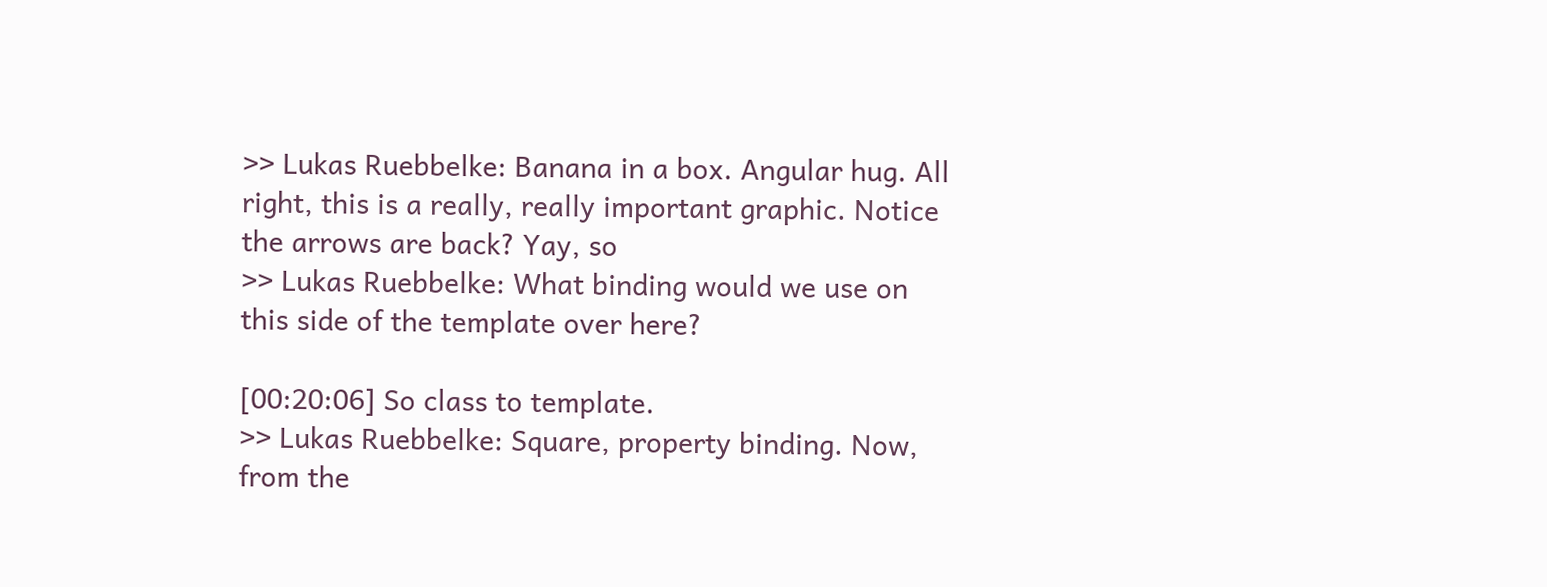>> Lukas Ruebbelke: Banana in a box. Angular hug. All right, this is a really, really important graphic. Notice the arrows are back? Yay, so
>> Lukas Ruebbelke: What binding would we use on this side of the template over here?

[00:20:06] So class to template.
>> Lukas Ruebbelke: Square, property binding. Now, from the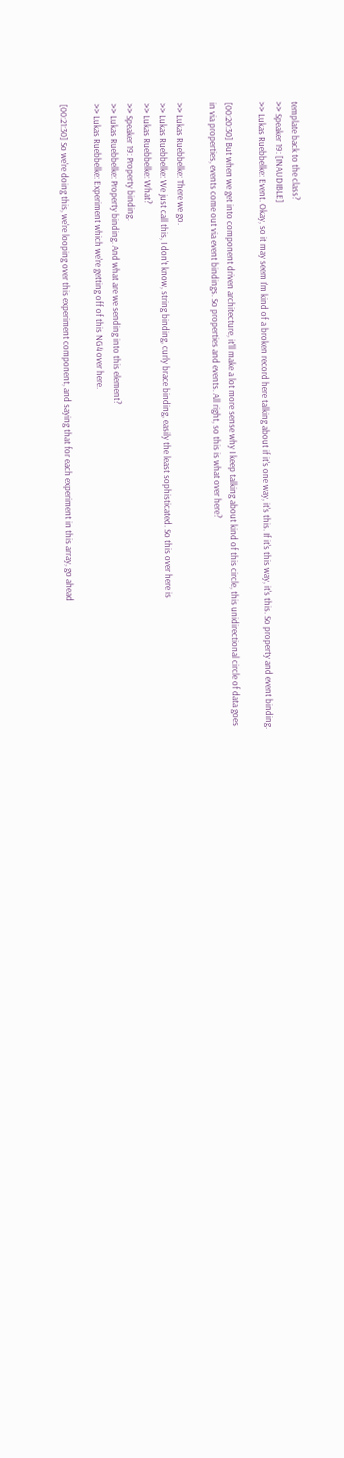template back to the class?
>> Speaker 19: [INAUDIBLE]
>> Lukas Ruebbelke: Event. Okay, so it may seem I'm kind of a broken record here talking about if it's one way, it's this. If it's this way, it's this. So property and event binding.

[00:20:30] But when we get into component driven architecture, it'll make a lot more sense why I keep talking about kind of this circle, this unidirectional circle of data goes in via properties, events come out via event bindings. So properties and events. All right, so this is what over here?

>> Lukas Ruebbelke: There we go.
>> Lukas Ruebbelke: We just call this, I don't know, string binding, curly brace binding, easily the least sophisticated. So this over here is
>> Lukas Ruebbelke: What?
>> Speaker 19: Property binding.
>> Lukas Ruebbelke: Property binding. And what are we sending into this element?
>> Lukas Ruebbelke: Experiment which we're getting off of this NG4 over here.

[00:21:30] So we're doing this, we're looping over this experiment component, and saying that for each experiment in this array, go ahead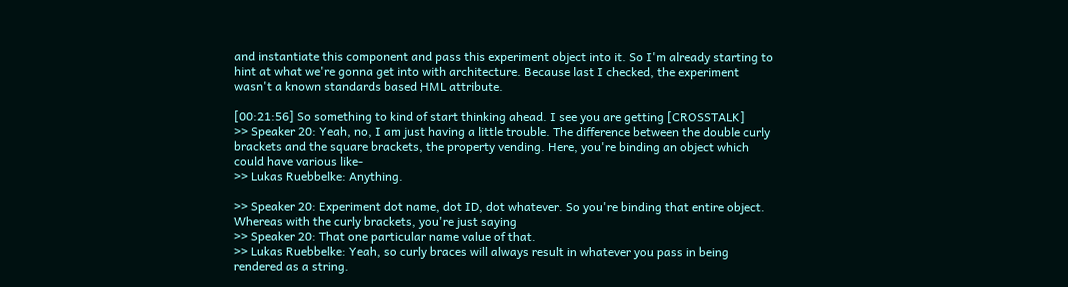and instantiate this component and pass this experiment object into it. So I'm already starting to hint at what we're gonna get into with architecture. Because last I checked, the experiment wasn't a known standards based HML attribute.

[00:21:56] So something to kind of start thinking ahead. I see you are getting [CROSSTALK]
>> Speaker 20: Yeah, no, I am just having a little trouble. The difference between the double curly brackets and the square brackets, the property vending. Here, you're binding an object which could have various like-
>> Lukas Ruebbelke: Anything.

>> Speaker 20: Experiment dot name, dot ID, dot whatever. So you're binding that entire object. Whereas with the curly brackets, you're just saying
>> Speaker 20: That one particular name value of that.
>> Lukas Ruebbelke: Yeah, so curly braces will always result in whatever you pass in being rendered as a string.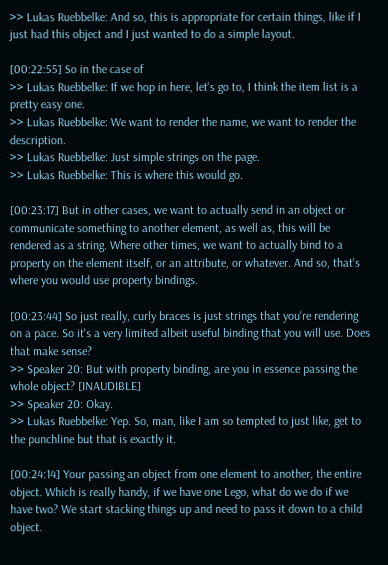>> Lukas Ruebbelke: And so, this is appropriate for certain things, like if I just had this object and I just wanted to do a simple layout.

[00:22:55] So in the case of
>> Lukas Ruebbelke: If we hop in here, let's go to, I think the item list is a pretty easy one.
>> Lukas Ruebbelke: We want to render the name, we want to render the description.
>> Lukas Ruebbelke: Just simple strings on the page.
>> Lukas Ruebbelke: This is where this would go.

[00:23:17] But in other cases, we want to actually send in an object or communicate something to another element, as well as, this will be rendered as a string. Where other times, we want to actually bind to a property on the element itself, or an attribute, or whatever. And so, that's where you would use property bindings.

[00:23:44] So just really, curly braces is just strings that you're rendering on a pace. So it's a very limited albeit useful binding that you will use. Does that make sense?
>> Speaker 20: But with property binding, are you in essence passing the whole object? [INAUDIBLE]
>> Speaker 20: Okay.
>> Lukas Ruebbelke: Yep. So, man, like I am so tempted to just like, get to the punchline but that is exactly it.

[00:24:14] Your passing an object from one element to another, the entire object. Which is really handy, if we have one Lego, what do we do if we have two? We start stacking things up and need to pass it down to a child object.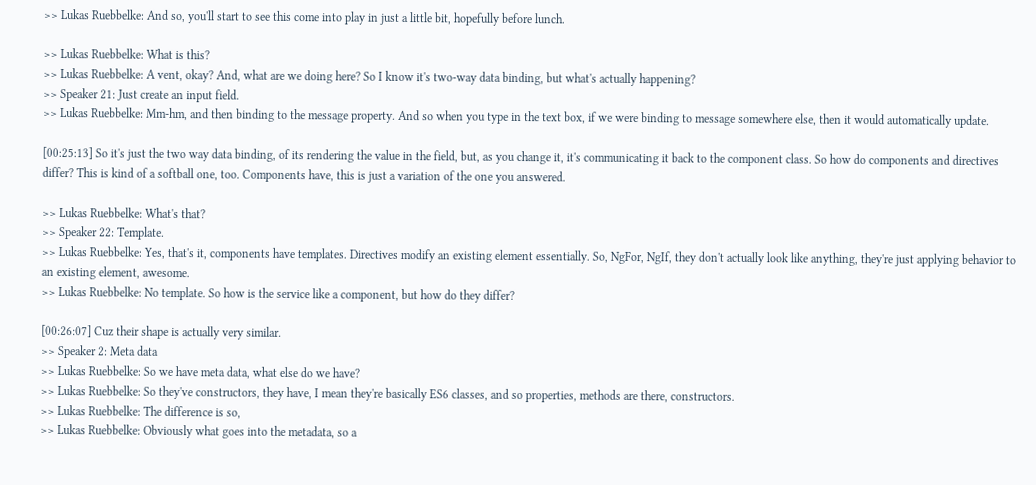>> Lukas Ruebbelke: And so, you'll start to see this come into play in just a little bit, hopefully before lunch.

>> Lukas Ruebbelke: What is this?
>> Lukas Ruebbelke: A vent, okay? And, what are we doing here? So I know it's two-way data binding, but what's actually happening?
>> Speaker 21: Just create an input field.
>> Lukas Ruebbelke: Mm-hm, and then binding to the message property. And so when you type in the text box, if we were binding to message somewhere else, then it would automatically update.

[00:25:13] So it's just the two way data binding, of its rendering the value in the field, but, as you change it, it's communicating it back to the component class. So how do components and directives differ? This is kind of a softball one, too. Components have, this is just a variation of the one you answered.

>> Lukas Ruebbelke: What's that?
>> Speaker 22: Template.
>> Lukas Ruebbelke: Yes, that's it, components have templates. Directives modify an existing element essentially. So, NgFor, NgIf, they don't actually look like anything, they're just applying behavior to an existing element, awesome.
>> Lukas Ruebbelke: No template. So how is the service like a component, but how do they differ?

[00:26:07] Cuz their shape is actually very similar.
>> Speaker 2: Meta data
>> Lukas Ruebbelke: So we have meta data, what else do we have?
>> Lukas Ruebbelke: So they've constructors, they have, I mean they're basically ES6 classes, and so properties, methods are there, constructors.
>> Lukas Ruebbelke: The difference is so,
>> Lukas Ruebbelke: Obviously what goes into the metadata, so a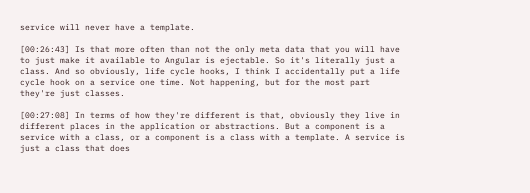service will never have a template.

[00:26:43] Is that more often than not the only meta data that you will have to just make it available to Angular is ejectable. So it's literally just a class. And so obviously, life cycle hooks, I think I accidentally put a life cycle hook on a service one time. Not happening, but for the most part they're just classes.

[00:27:08] In terms of how they're different is that, obviously they live in different places in the application or abstractions. But a component is a service with a class, or a component is a class with a template. A service is just a class that does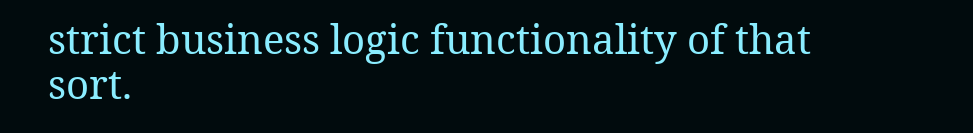strict business logic functionality of that sort.